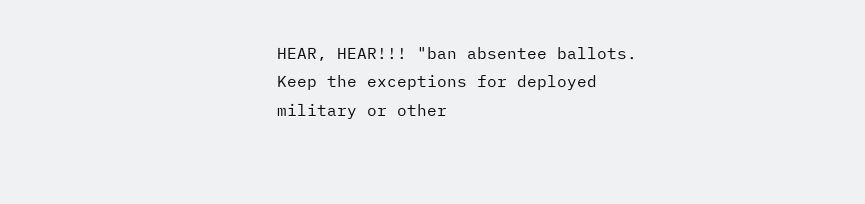HEAR, HEAR!!! "ban absentee ballots. Keep the exceptions for deployed military or other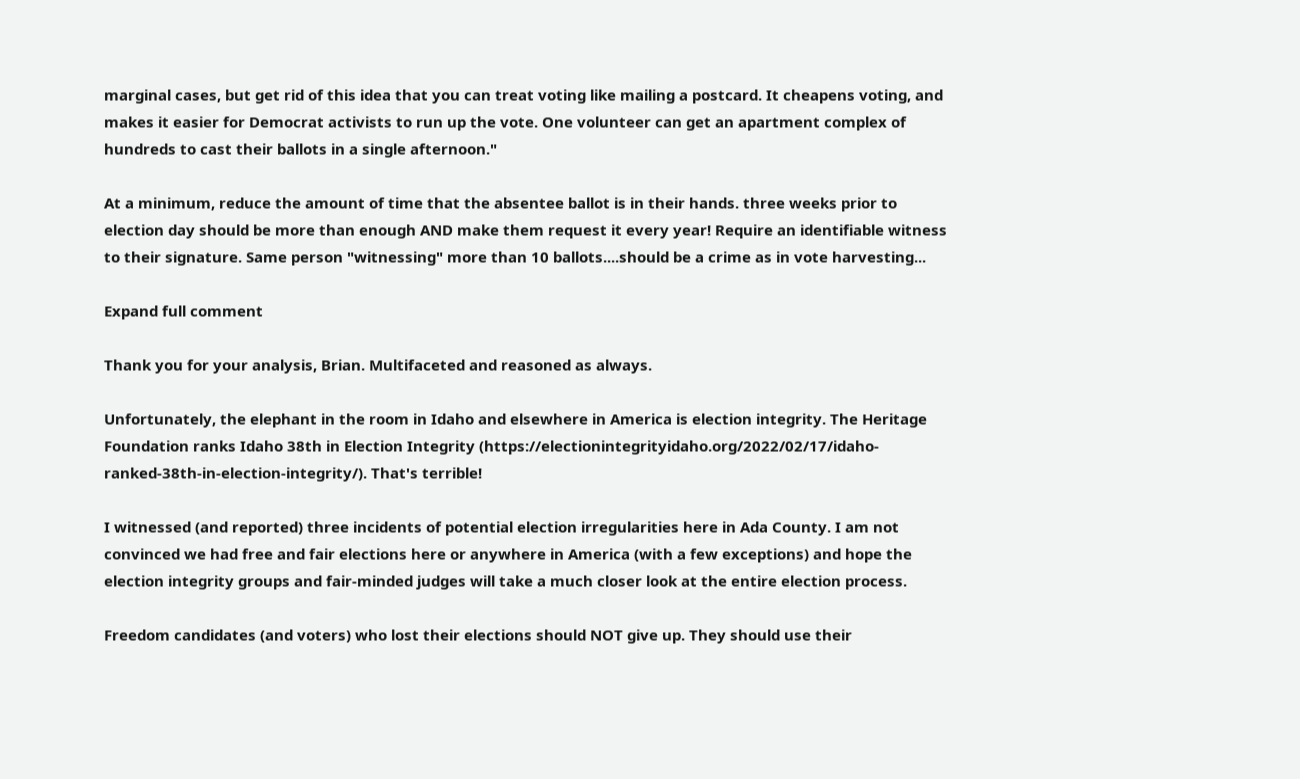marginal cases, but get rid of this idea that you can treat voting like mailing a postcard. It cheapens voting, and makes it easier for Democrat activists to run up the vote. One volunteer can get an apartment complex of hundreds to cast their ballots in a single afternoon."

At a minimum, reduce the amount of time that the absentee ballot is in their hands. three weeks prior to election day should be more than enough AND make them request it every year! Require an identifiable witness to their signature. Same person "witnessing" more than 10 ballots....should be a crime as in vote harvesting...

Expand full comment

Thank you for your analysis, Brian. Multifaceted and reasoned as always.

Unfortunately, the elephant in the room in Idaho and elsewhere in America is election integrity. The Heritage Foundation ranks Idaho 38th in Election Integrity (https://electionintegrityidaho.org/2022/02/17/idaho-ranked-38th-in-election-integrity/). That's terrible!

I witnessed (and reported) three incidents of potential election irregularities here in Ada County. I am not convinced we had free and fair elections here or anywhere in America (with a few exceptions) and hope the election integrity groups and fair-minded judges will take a much closer look at the entire election process.

Freedom candidates (and voters) who lost their elections should NOT give up. They should use their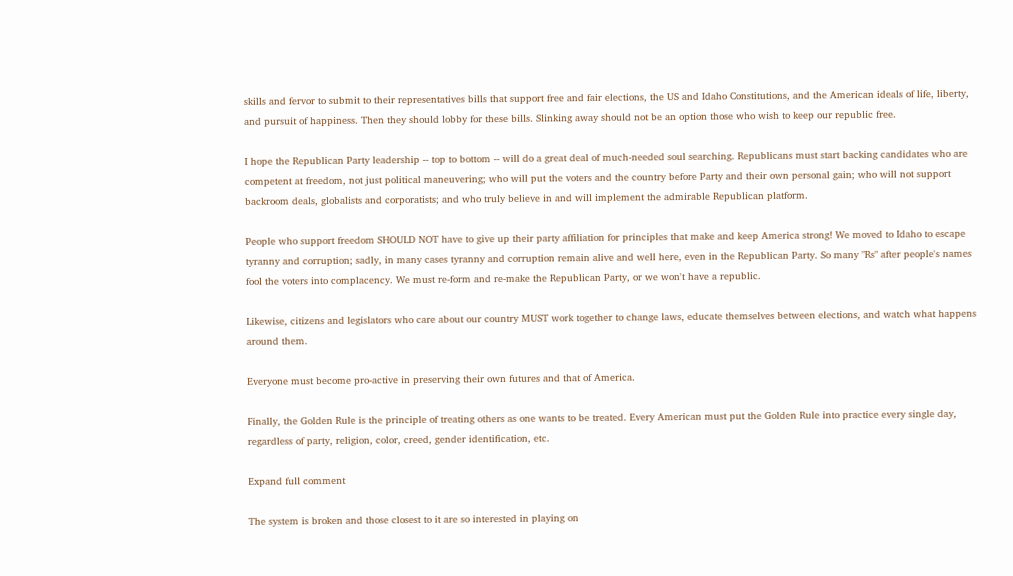skills and fervor to submit to their representatives bills that support free and fair elections, the US and Idaho Constitutions, and the American ideals of life, liberty, and pursuit of happiness. Then they should lobby for these bills. Slinking away should not be an option those who wish to keep our republic free.

I hope the Republican Party leadership -- top to bottom -- will do a great deal of much-needed soul searching. Republicans must start backing candidates who are competent at freedom, not just political maneuvering; who will put the voters and the country before Party and their own personal gain; who will not support backroom deals, globalists and corporatists; and who truly believe in and will implement the admirable Republican platform.

People who support freedom SHOULD NOT have to give up their party affiliation for principles that make and keep America strong! We moved to Idaho to escape tyranny and corruption; sadly, in many cases tyranny and corruption remain alive and well here, even in the Republican Party. So many "Rs" after people's names fool the voters into complacency. We must re-form and re-make the Republican Party, or we won't have a republic.

Likewise, citizens and legislators who care about our country MUST work together to change laws, educate themselves between elections, and watch what happens around them.

Everyone must become pro-active in preserving their own futures and that of America.

Finally, the Golden Rule is the principle of treating others as one wants to be treated. Every American must put the Golden Rule into practice every single day, regardless of party, religion, color, creed, gender identification, etc.

Expand full comment

The system is broken and those closest to it are so interested in playing on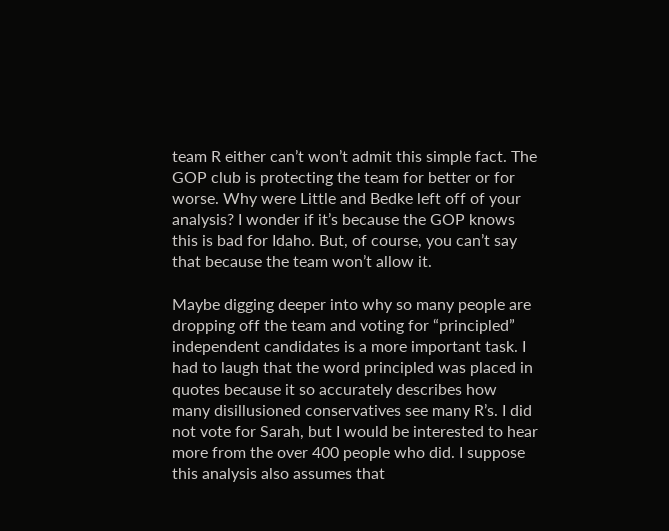team R either can’t won’t admit this simple fact. The GOP club is protecting the team for better or for worse. Why were Little and Bedke left off of your analysis? I wonder if it’s because the GOP knows this is bad for Idaho. But, of course, you can’t say that because the team won’t allow it.

Maybe digging deeper into why so many people are dropping off the team and voting for “principled” independent candidates is a more important task. I had to laugh that the word principled was placed in quotes because it so accurately describes how many disillusioned conservatives see many R’s. I did not vote for Sarah, but I would be interested to hear more from the over 400 people who did. I suppose this analysis also assumes that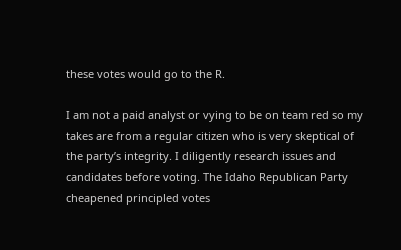these votes would go to the R.

I am not a paid analyst or vying to be on team red so my takes are from a regular citizen who is very skeptical of the party’s integrity. I diligently research issues and candidates before voting. The Idaho Republican Party cheapened principled votes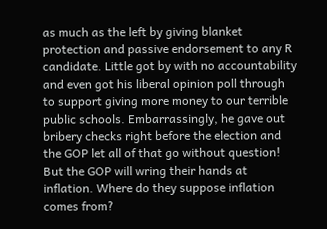as much as the left by giving blanket protection and passive endorsement to any R candidate. Little got by with no accountability and even got his liberal opinion poll through to support giving more money to our terrible public schools. Embarrassingly, he gave out bribery checks right before the election and the GOP let all of that go without question! But the GOP will wring their hands at inflation. Where do they suppose inflation comes from?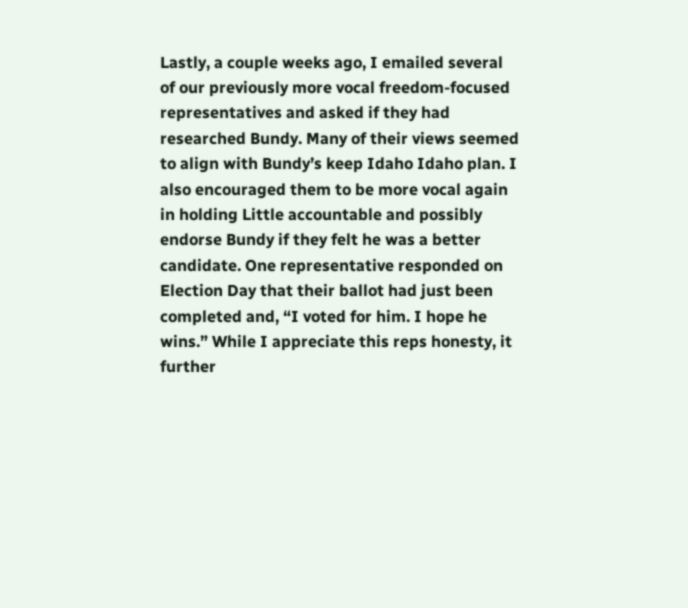Lastly, a couple weeks ago, I emailed several of our previously more vocal freedom-focused representatives and asked if they had researched Bundy. Many of their views seemed to align with Bundy’s keep Idaho Idaho plan. I also encouraged them to be more vocal again in holding Little accountable and possibly endorse Bundy if they felt he was a better candidate. One representative responded on Election Day that their ballot had just been completed and, “I voted for him. I hope he wins.” While I appreciate this reps honesty, it further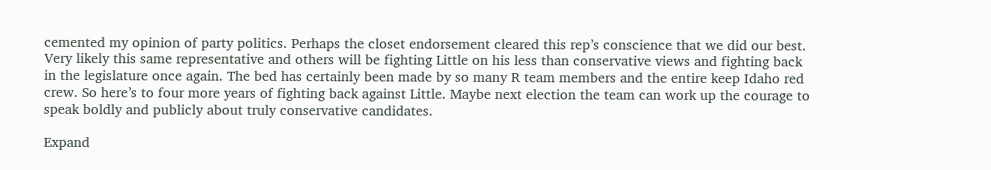cemented my opinion of party politics. Perhaps the closet endorsement cleared this rep’s conscience that we did our best. Very likely this same representative and others will be fighting Little on his less than conservative views and fighting back in the legislature once again. The bed has certainly been made by so many R team members and the entire keep Idaho red crew. So here’s to four more years of fighting back against Little. Maybe next election the team can work up the courage to speak boldly and publicly about truly conservative candidates.

Expand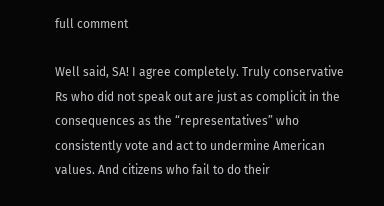full comment

Well said, SA! I agree completely. Truly conservative Rs who did not speak out are just as complicit in the consequences as the “representatives” who consistently vote and act to undermine American values. And citizens who fail to do their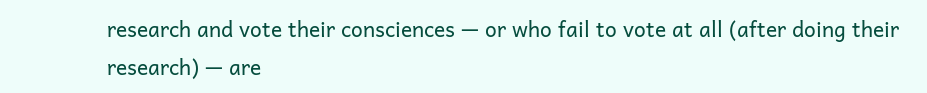research and vote their consciences — or who fail to vote at all (after doing their research) — are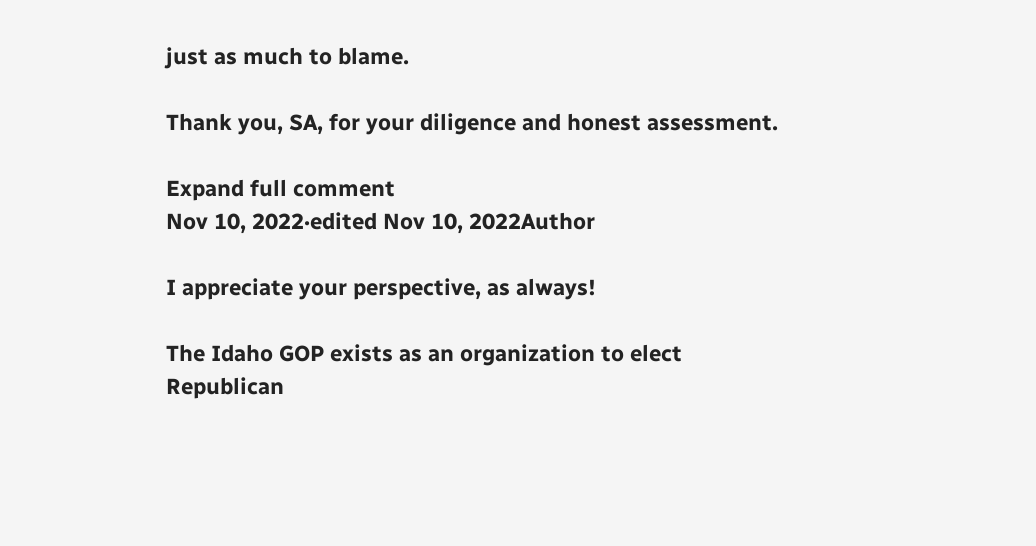just as much to blame.

Thank you, SA, for your diligence and honest assessment.

Expand full comment
Nov 10, 2022·edited Nov 10, 2022Author

I appreciate your perspective, as always!

The Idaho GOP exists as an organization to elect Republican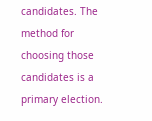candidates. The method for choosing those candidates is a primary election.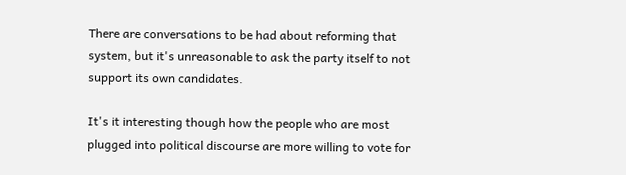There are conversations to be had about reforming that system, but it's unreasonable to ask the party itself to not support its own candidates.

It's it interesting though how the people who are most plugged into political discourse are more willing to vote for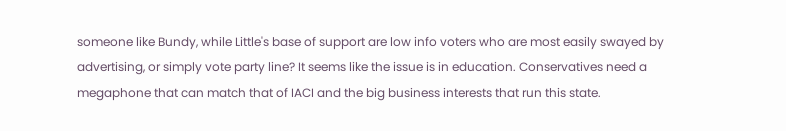someone like Bundy, while Little's base of support are low info voters who are most easily swayed by advertising, or simply vote party line? It seems like the issue is in education. Conservatives need a megaphone that can match that of IACI and the big business interests that run this state.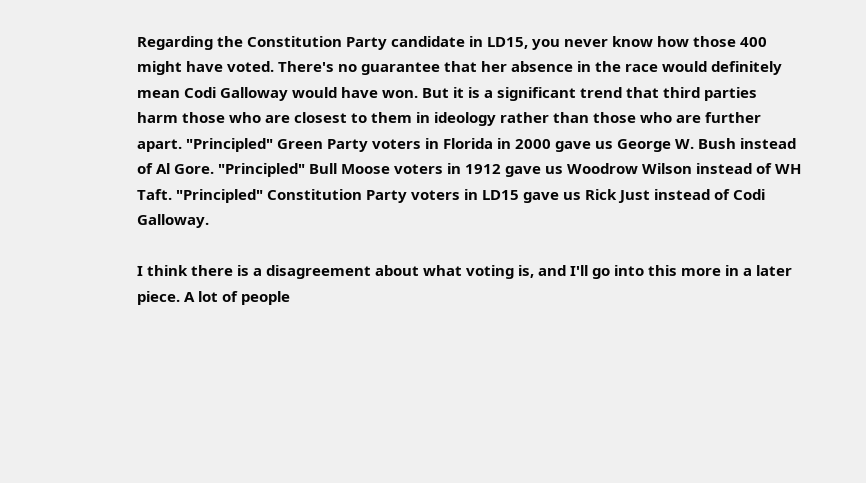Regarding the Constitution Party candidate in LD15, you never know how those 400 might have voted. There's no guarantee that her absence in the race would definitely mean Codi Galloway would have won. But it is a significant trend that third parties harm those who are closest to them in ideology rather than those who are further apart. "Principled" Green Party voters in Florida in 2000 gave us George W. Bush instead of Al Gore. "Principled" Bull Moose voters in 1912 gave us Woodrow Wilson instead of WH Taft. "Principled" Constitution Party voters in LD15 gave us Rick Just instead of Codi Galloway.

I think there is a disagreement about what voting is, and I'll go into this more in a later piece. A lot of people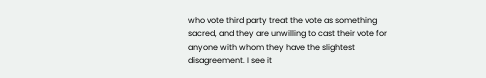who vote third party treat the vote as something sacred, and they are unwilling to cast their vote for anyone with whom they have the slightest disagreement. I see it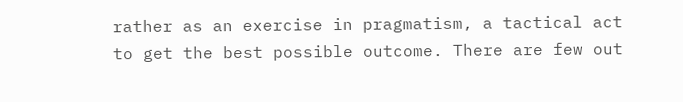rather as an exercise in pragmatism, a tactical act to get the best possible outcome. There are few out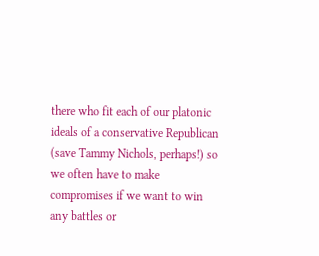there who fit each of our platonic ideals of a conservative Republican (save Tammy Nichols, perhaps!) so we often have to make compromises if we want to win any battles or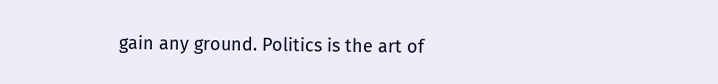gain any ground. Politics is the art of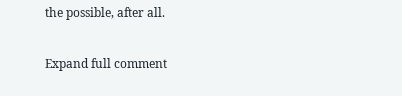the possible, after all.

Expand full comment